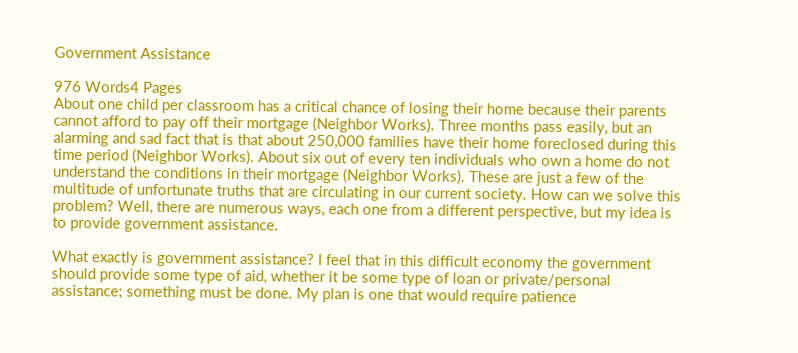Government Assistance

976 Words4 Pages
About one child per classroom has a critical chance of losing their home because their parents cannot afford to pay off their mortgage (Neighbor Works). Three months pass easily, but an alarming and sad fact that is that about 250,000 families have their home foreclosed during this time period (Neighbor Works). About six out of every ten individuals who own a home do not understand the conditions in their mortgage (Neighbor Works). These are just a few of the multitude of unfortunate truths that are circulating in our current society. How can we solve this problem? Well, there are numerous ways, each one from a different perspective, but my idea is to provide government assistance.

What exactly is government assistance? I feel that in this difficult economy the government should provide some type of aid, whether it be some type of loan or private/personal assistance; something must be done. My plan is one that would require patience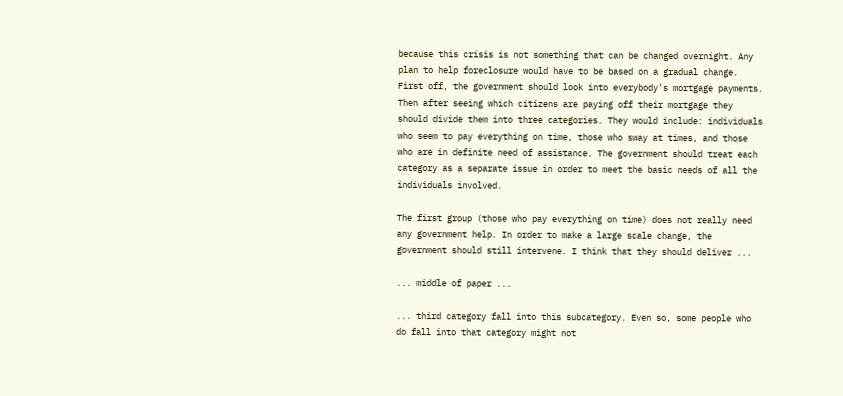because this crisis is not something that can be changed overnight. Any plan to help foreclosure would have to be based on a gradual change. First off, the government should look into everybody’s mortgage payments. Then after seeing which citizens are paying off their mortgage they should divide them into three categories. They would include: individuals who seem to pay everything on time, those who sway at times, and those who are in definite need of assistance. The government should treat each category as a separate issue in order to meet the basic needs of all the individuals involved.

The first group (those who pay everything on time) does not really need any government help. In order to make a large scale change, the government should still intervene. I think that they should deliver ...

... middle of paper ...

... third category fall into this subcategory. Even so, some people who do fall into that category might not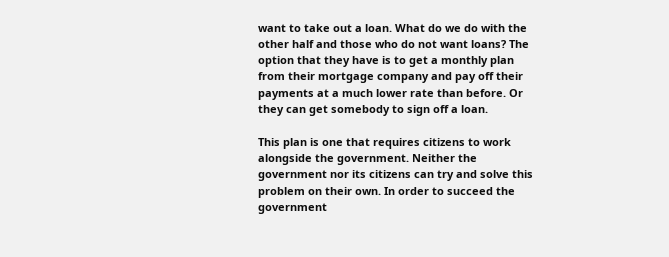want to take out a loan. What do we do with the other half and those who do not want loans? The option that they have is to get a monthly plan from their mortgage company and pay off their payments at a much lower rate than before. Or they can get somebody to sign off a loan.

This plan is one that requires citizens to work alongside the government. Neither the government nor its citizens can try and solve this problem on their own. In order to succeed the government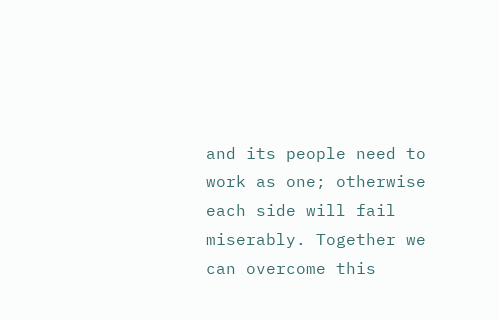and its people need to work as one; otherwise each side will fail miserably. Together we can overcome this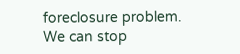foreclosure problem. We can stop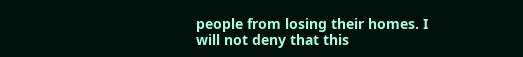people from losing their homes. I will not deny that this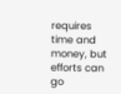requires time and money, but efforts can go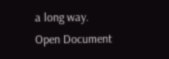a long way.
Open Document